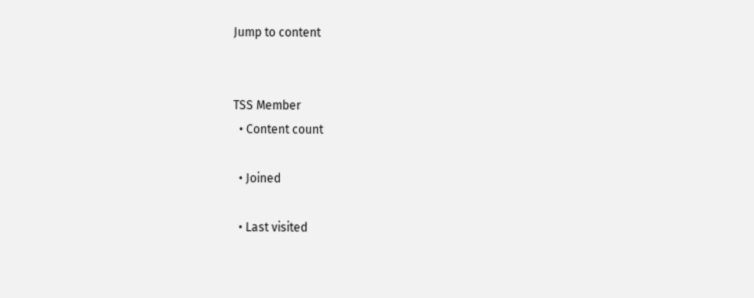Jump to content


TSS Member
  • Content count

  • Joined

  • Last visited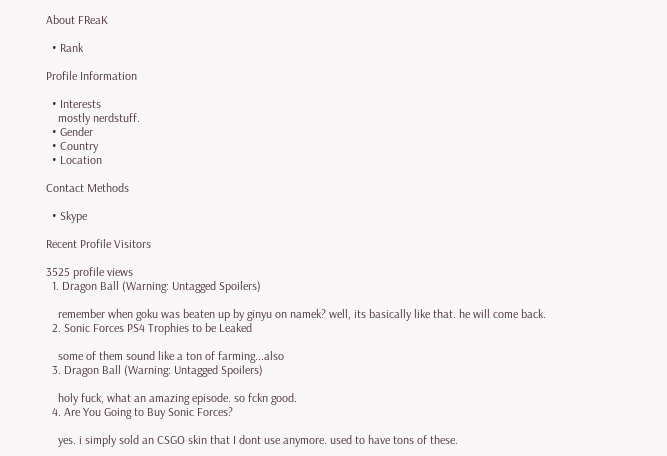About FReaK

  • Rank

Profile Information

  • Interests
    mostly nerdstuff.
  • Gender
  • Country
  • Location

Contact Methods

  • Skype

Recent Profile Visitors

3525 profile views
  1. Dragon Ball (Warning: Untagged Spoilers)

    remember when goku was beaten up by ginyu on namek? well, its basically like that. he will come back.
  2. Sonic Forces PS4 Trophies to be Leaked

    some of them sound like a ton of farming...also
  3. Dragon Ball (Warning: Untagged Spoilers)

    holy fuck, what an amazing episode. so fckn good.
  4. Are You Going to Buy Sonic Forces?

    yes. i simply sold an CSGO skin that I dont use anymore. used to have tons of these.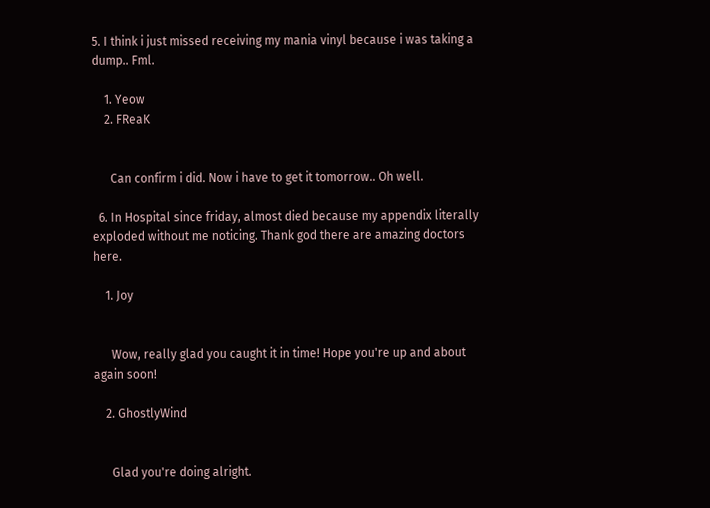5. I think i just missed receiving my mania vinyl because i was taking a dump.. Fml.

    1. Yeow
    2. FReaK


      Can confirm i did. Now i have to get it tomorrow.. Oh well.

  6. In Hospital since friday, almost died because my appendix literally exploded without me noticing. Thank god there are amazing doctors here.

    1. Joy


      Wow, really glad you caught it in time! Hope you're up and about again soon!

    2. GhostlyWind


      Glad you're doing alright.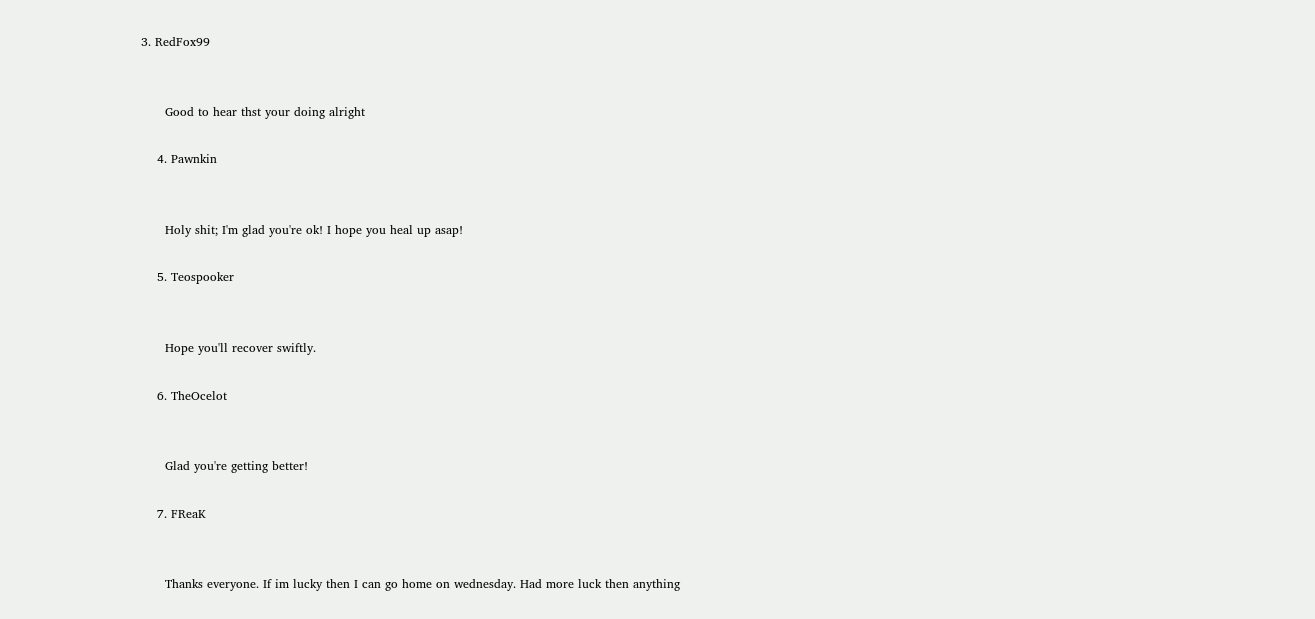3. RedFox99


      Good to hear thst your doing alright

    4. Pawnkin


      Holy shit; I'm glad you're ok! I hope you heal up asap!

    5. Teospooker


      Hope you'll recover swiftly.

    6. TheOcelot


      Glad you're getting better!

    7. FReaK


      Thanks everyone. If im lucky then I can go home on wednesday. Had more luck then anything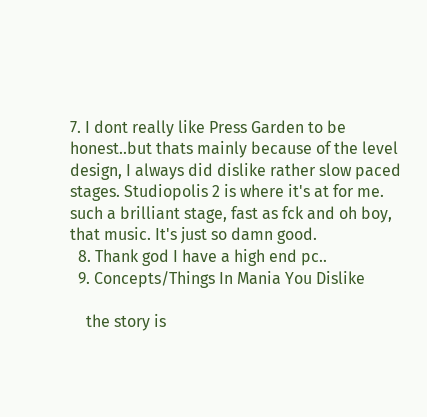7. I dont really like Press Garden to be honest..but thats mainly because of the level design, I always did dislike rather slow paced stages. Studiopolis 2 is where it's at for me. such a brilliant stage, fast as fck and oh boy, that music. It's just so damn good.
  8. Thank god I have a high end pc..
  9. Concepts/Things In Mania You Dislike

    the story is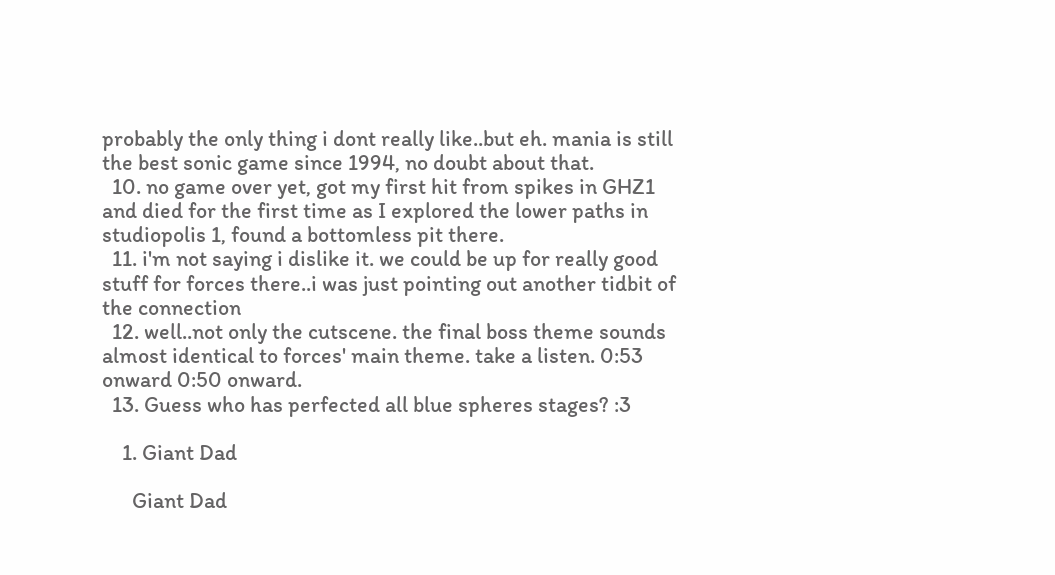probably the only thing i dont really like..but eh. mania is still the best sonic game since 1994, no doubt about that.
  10. no game over yet, got my first hit from spikes in GHZ1 and died for the first time as I explored the lower paths in studiopolis 1, found a bottomless pit there.
  11. i'm not saying i dislike it. we could be up for really good stuff for forces there..i was just pointing out another tidbit of the connection
  12. well..not only the cutscene. the final boss theme sounds almost identical to forces' main theme. take a listen. 0:53 onward 0:50 onward.
  13. Guess who has perfected all blue spheres stages? :3

    1. Giant Dad

      Giant Dad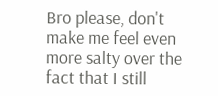Bro please, don't make me feel even more salty over the fact that I still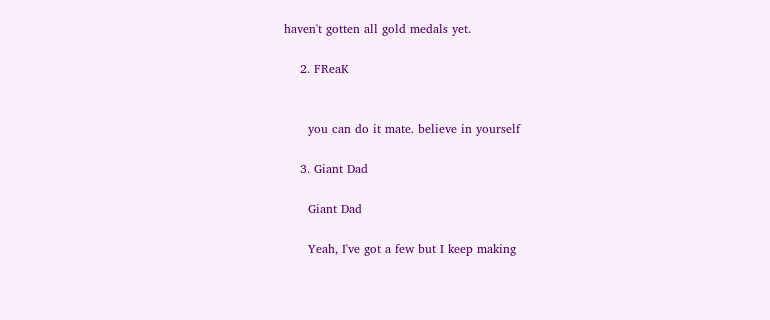haven't gotten all gold medals yet.

    2. FReaK


      you can do it mate. believe in yourself

    3. Giant Dad

      Giant Dad

      Yeah, I've got a few but I keep making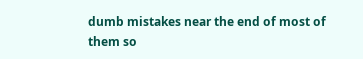dumb mistakes near the end of most of them so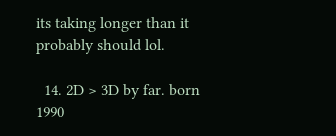its taking longer than it probably should lol.

  14. 2D > 3D by far. born 1990